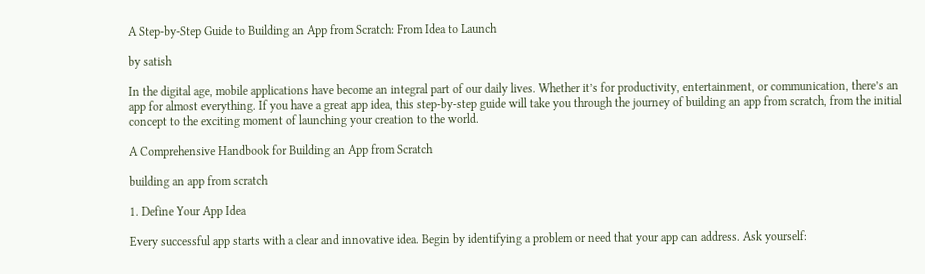A Step-by-Step Guide to Building an App from Scratch: From Idea to Launch

by satish

In the digital age, mobile applications have become an integral part of our daily lives. Whether it’s for productivity, entertainment, or communication, there’s an app for almost everything. If you have a great app idea, this step-by-step guide will take you through the journey of building an app from scratch, from the initial concept to the exciting moment of launching your creation to the world.

A Comprehensive Handbook for Building an App from Scratch

building an app from scratch

1. Define Your App Idea

Every successful app starts with a clear and innovative idea. Begin by identifying a problem or need that your app can address. Ask yourself: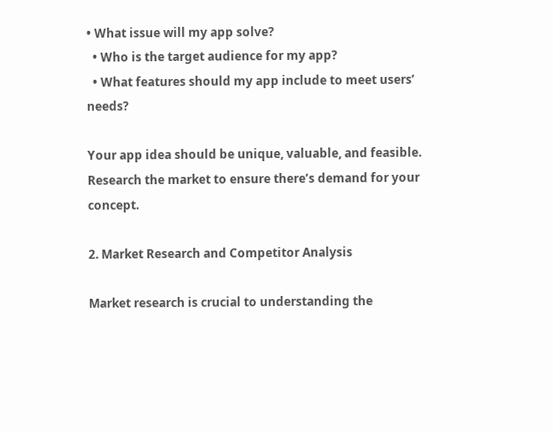• What issue will my app solve?
  • Who is the target audience for my app?
  • What features should my app include to meet users’ needs?

Your app idea should be unique, valuable, and feasible. Research the market to ensure there’s demand for your concept.

2. Market Research and Competitor Analysis

Market research is crucial to understanding the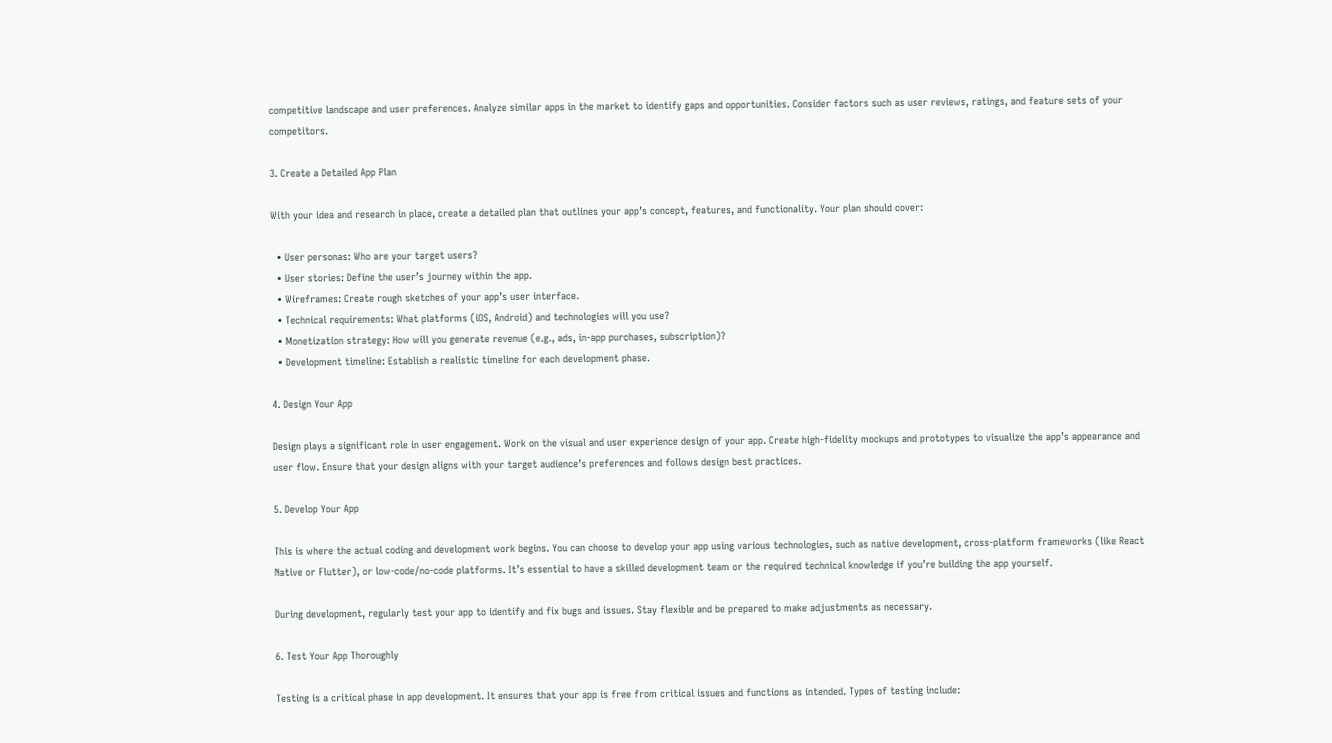competitive landscape and user preferences. Analyze similar apps in the market to identify gaps and opportunities. Consider factors such as user reviews, ratings, and feature sets of your competitors.

3. Create a Detailed App Plan

With your idea and research in place, create a detailed plan that outlines your app’s concept, features, and functionality. Your plan should cover:

  • User personas: Who are your target users?
  • User stories: Define the user’s journey within the app.
  • Wireframes: Create rough sketches of your app’s user interface.
  • Technical requirements: What platforms (iOS, Android) and technologies will you use?
  • Monetization strategy: How will you generate revenue (e.g., ads, in-app purchases, subscription)?
  • Development timeline: Establish a realistic timeline for each development phase.

4. Design Your App

Design plays a significant role in user engagement. Work on the visual and user experience design of your app. Create high-fidelity mockups and prototypes to visualize the app’s appearance and user flow. Ensure that your design aligns with your target audience’s preferences and follows design best practices.

5. Develop Your App

This is where the actual coding and development work begins. You can choose to develop your app using various technologies, such as native development, cross-platform frameworks (like React Native or Flutter), or low-code/no-code platforms. It’s essential to have a skilled development team or the required technical knowledge if you’re building the app yourself.

During development, regularly test your app to identify and fix bugs and issues. Stay flexible and be prepared to make adjustments as necessary.

6. Test Your App Thoroughly

Testing is a critical phase in app development. It ensures that your app is free from critical issues and functions as intended. Types of testing include: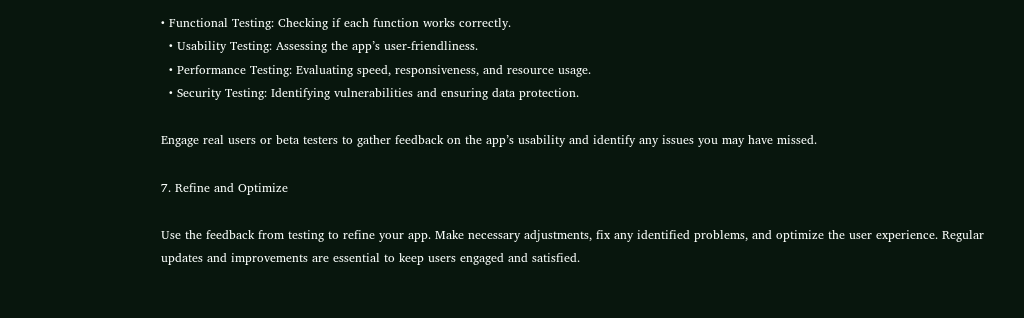• Functional Testing: Checking if each function works correctly.
  • Usability Testing: Assessing the app’s user-friendliness.
  • Performance Testing: Evaluating speed, responsiveness, and resource usage.
  • Security Testing: Identifying vulnerabilities and ensuring data protection.

Engage real users or beta testers to gather feedback on the app’s usability and identify any issues you may have missed.

7. Refine and Optimize

Use the feedback from testing to refine your app. Make necessary adjustments, fix any identified problems, and optimize the user experience. Regular updates and improvements are essential to keep users engaged and satisfied.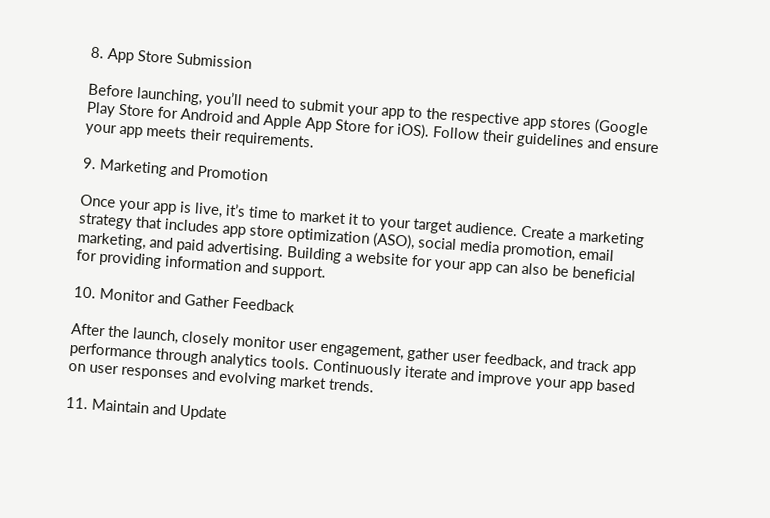8. App Store Submission

Before launching, you’ll need to submit your app to the respective app stores (Google Play Store for Android and Apple App Store for iOS). Follow their guidelines and ensure your app meets their requirements.

9. Marketing and Promotion

Once your app is live, it’s time to market it to your target audience. Create a marketing strategy that includes app store optimization (ASO), social media promotion, email marketing, and paid advertising. Building a website for your app can also be beneficial for providing information and support.

10. Monitor and Gather Feedback

After the launch, closely monitor user engagement, gather user feedback, and track app performance through analytics tools. Continuously iterate and improve your app based on user responses and evolving market trends.

11. Maintain and Update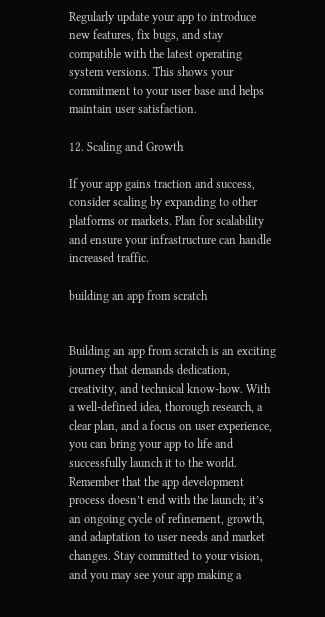Regularly update your app to introduce new features, fix bugs, and stay compatible with the latest operating system versions. This shows your commitment to your user base and helps maintain user satisfaction.

12. Scaling and Growth

If your app gains traction and success, consider scaling by expanding to other platforms or markets. Plan for scalability and ensure your infrastructure can handle increased traffic.

building an app from scratch


Building an app from scratch is an exciting journey that demands dedication, creativity, and technical know-how. With a well-defined idea, thorough research, a clear plan, and a focus on user experience, you can bring your app to life and successfully launch it to the world. Remember that the app development process doesn’t end with the launch; it’s an ongoing cycle of refinement, growth, and adaptation to user needs and market changes. Stay committed to your vision, and you may see your app making a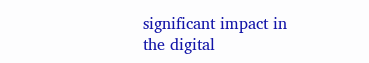significant impact in the digital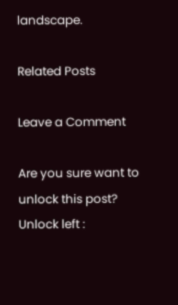landscape.

Related Posts

Leave a Comment

Are you sure want to unlock this post?
Unlock left :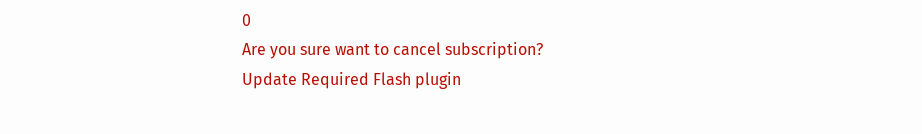0
Are you sure want to cancel subscription?
Update Required Flash plugin